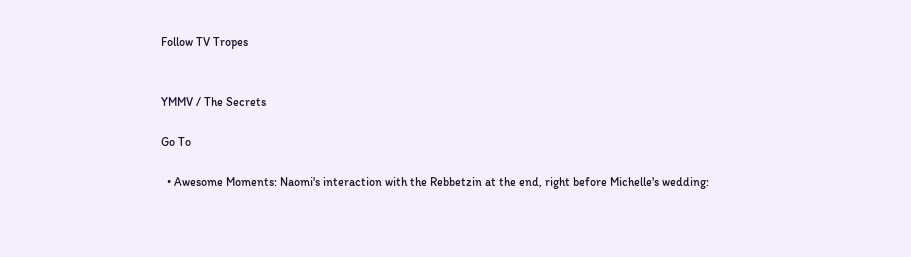Follow TV Tropes


YMMV / The Secrets

Go To

  • Awesome Moments: Naomi's interaction with the Rebbetzin at the end, right before Michelle's wedding: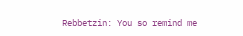Rebbetzin: You so remind me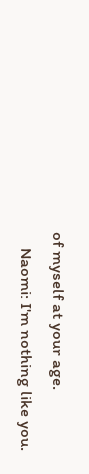of myself at your age.
    Naomi: I'm nothing like you.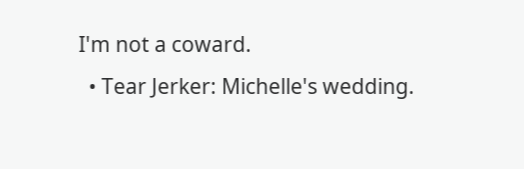I'm not a coward.
  • Tear Jerker: Michelle's wedding.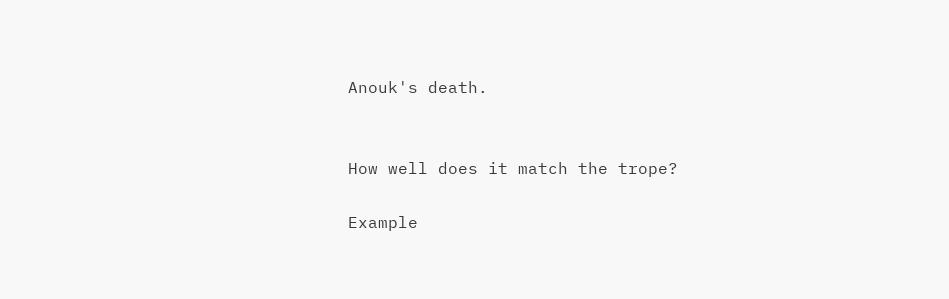Anouk's death.


How well does it match the trope?

Example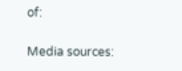of:


Media sources: